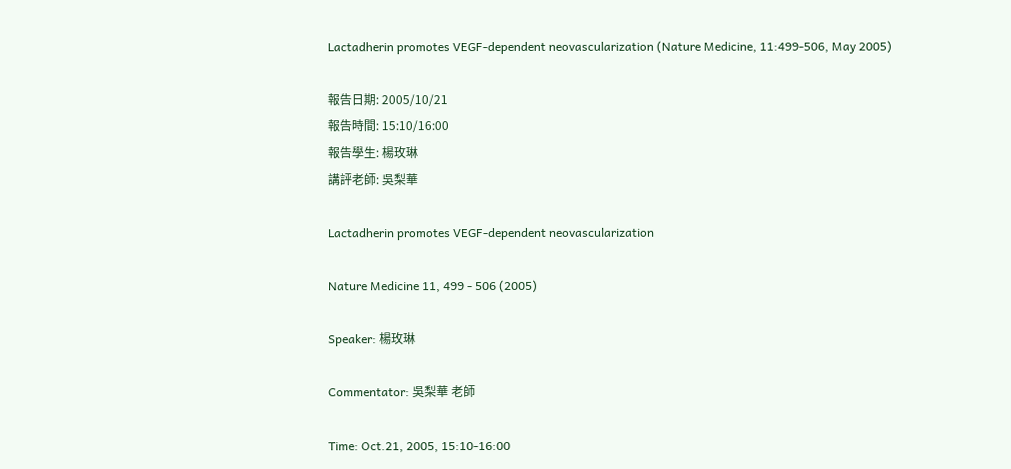Lactadherin promotes VEGF-dependent neovascularization (Nature Medicine, 11:499-506, May 2005)

報告日期: 2005/10/21
報告時間: 15:10/16:00
報告學生: 楊玫琳
講評老師: 吳梨華

Lactadherin promotes VEGF-dependent neovascularization

Nature Medicine 11, 499 - 506 (2005)

Speaker: 楊玫琳

Commentator: 吳梨華 老師

Time: Oct.21, 2005, 15:10-16:00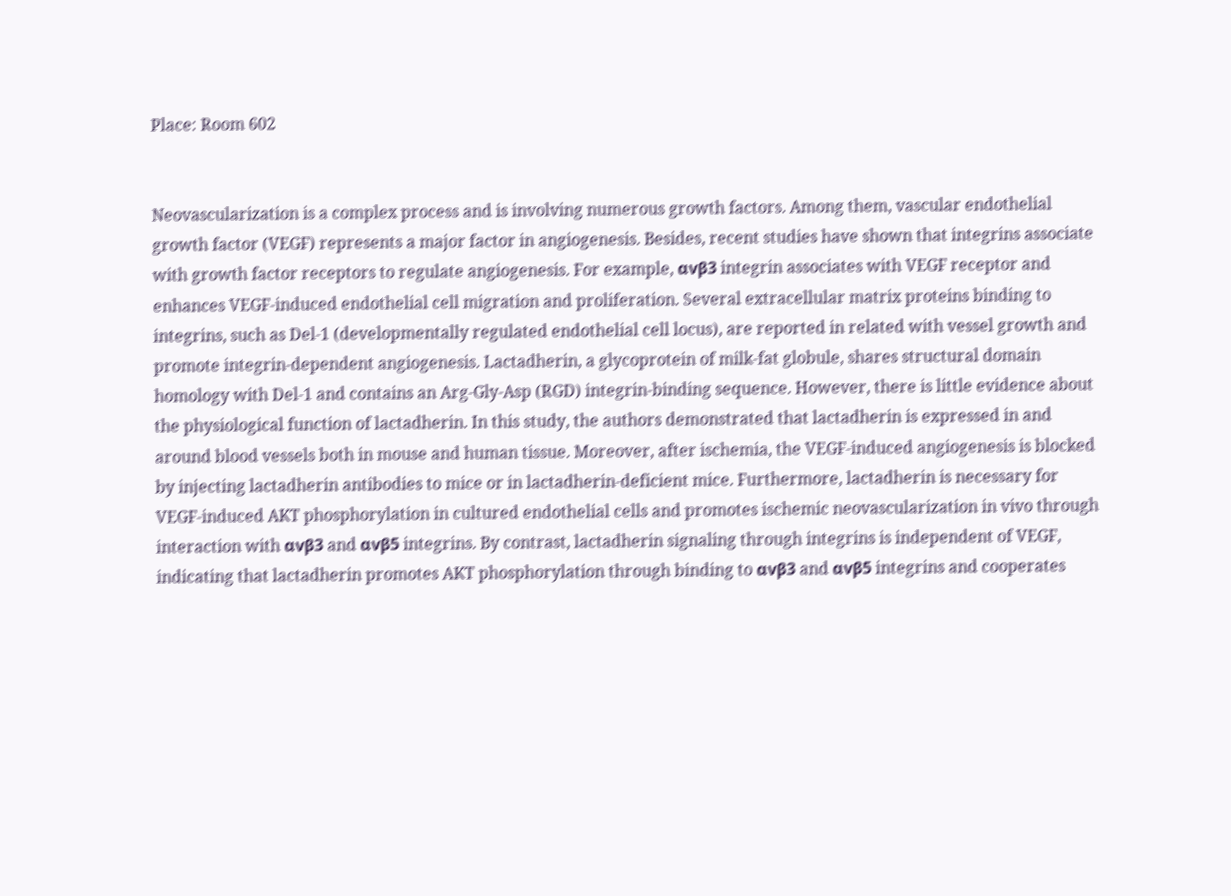Place: Room 602


Neovascularization is a complex process and is involving numerous growth factors. Among them, vascular endothelial growth factor (VEGF) represents a major factor in angiogenesis. Besides, recent studies have shown that integrins associate with growth factor receptors to regulate angiogenesis. For example, αvβ3 integrin associates with VEGF receptor and enhances VEGF-induced endothelial cell migration and proliferation. Several extracellular matrix proteins binding to integrins, such as Del-1 (developmentally regulated endothelial cell locus), are reported in related with vessel growth and promote integrin-dependent angiogenesis. Lactadherin, a glycoprotein of milk-fat globule, shares structural domain homology with Del-1 and contains an Arg-Gly-Asp (RGD) integrin-binding sequence. However, there is little evidence about the physiological function of lactadherin. In this study, the authors demonstrated that lactadherin is expressed in and around blood vessels both in mouse and human tissue. Moreover, after ischemia, the VEGF-induced angiogenesis is blocked by injecting lactadherin antibodies to mice or in lactadherin-deficient mice. Furthermore, lactadherin is necessary for VEGF-induced AKT phosphorylation in cultured endothelial cells and promotes ischemic neovascularization in vivo through interaction with αvβ3 and αvβ5 integrins. By contrast, lactadherin signaling through integrins is independent of VEGF, indicating that lactadherin promotes AKT phosphorylation through binding to αvβ3 and αvβ5 integrins and cooperates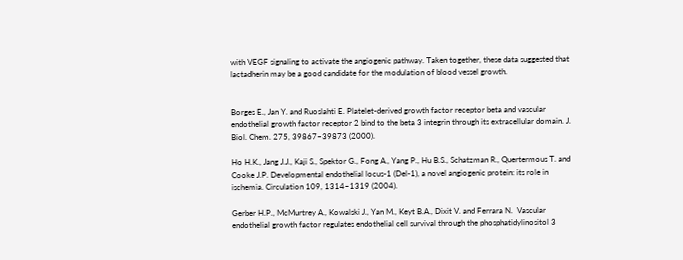with VEGF signaling to activate the angiogenic pathway. Taken together, these data suggested that lactadherin may be a good candidate for the modulation of blood vessel growth.


Borges E., Jan Y. and Ruoslahti E. Platelet-derived growth factor receptor beta and vascular endothelial growth factor receptor 2 bind to the beta 3 integrin through its extracellular domain. J. Biol. Chem. 275, 39867–39873 (2000).

Ho H.K., Jang J.J., Kaji S., Spektor G., Fong A., Yang P., Hu B.S., Schatzman R., Quertermous T. and Cooke J.P. Developmental endothelial locus-1 (Del-1), a novel angiogenic protein: its role in ischemia. Circulation 109, 1314–1319 (2004).

Gerber H.P., McMurtrey A., Kowalski J., Yan M., Keyt B.A., Dixit V. and Ferrara N.  Vascular endothelial growth factor regulates endothelial cell survival through the phosphatidylinositol 3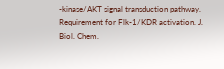-kinase/AKT signal transduction pathway. Requirement for Flk-1/KDR activation. J. Biol. Chem.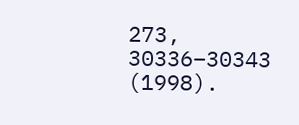273, 30336–30343 (1998).